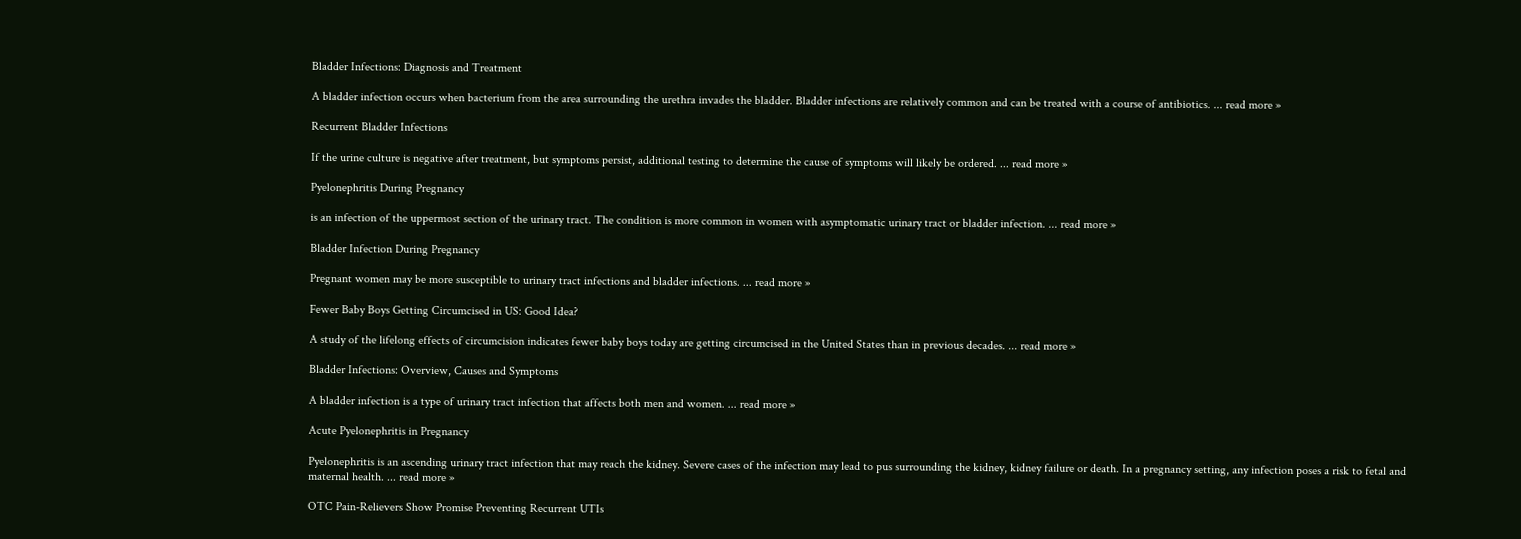Bladder Infections: Diagnosis and Treatment

A bladder infection occurs when bacterium from the area surrounding the urethra invades the bladder. Bladder infections are relatively common and can be treated with a course of antibiotics. ... read more »

Recurrent Bladder Infections

If the urine culture is negative after treatment, but symptoms persist, additional testing to determine the cause of symptoms will likely be ordered. ... read more »

Pyelonephritis During Pregnancy

is an infection of the uppermost section of the urinary tract. The condition is more common in women with asymptomatic urinary tract or bladder infection. ... read more »

Bladder Infection During Pregnancy

Pregnant women may be more susceptible to urinary tract infections and bladder infections. ... read more »

Fewer Baby Boys Getting Circumcised in US: Good Idea?

A study of the lifelong effects of circumcision indicates fewer baby boys today are getting circumcised in the United States than in previous decades. ... read more »

Bladder Infections: Overview, Causes and Symptoms

A bladder infection is a type of urinary tract infection that affects both men and women. ... read more »

Acute Pyelonephritis in Pregnancy

Pyelonephritis is an ascending urinary tract infection that may reach the kidney. Severe cases of the infection may lead to pus surrounding the kidney, kidney failure or death. In a pregnancy setting, any infection poses a risk to fetal and maternal health. ... read more »

OTC Pain-Relievers Show Promise Preventing Recurrent UTIs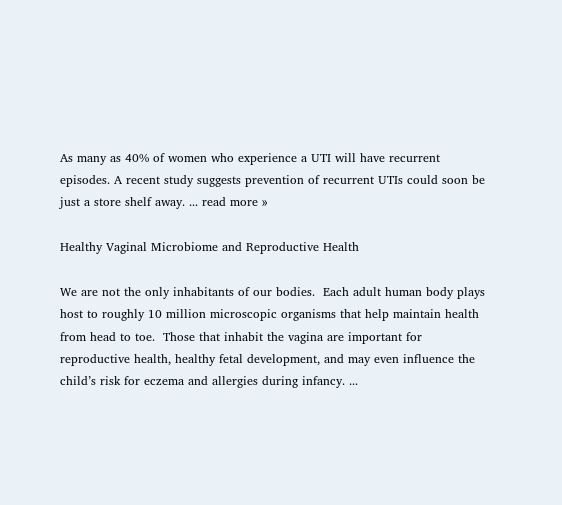As many as 40% of women who experience a UTI will have recurrent episodes. A recent study suggests prevention of recurrent UTIs could soon be just a store shelf away. ... read more »

Healthy Vaginal Microbiome and Reproductive Health

We are not the only inhabitants of our bodies.  Each adult human body plays host to roughly 10 million microscopic organisms that help maintain health from head to toe.  Those that inhabit the vagina are important for reproductive health, healthy fetal development, and may even influence the child’s risk for eczema and allergies during infancy. ...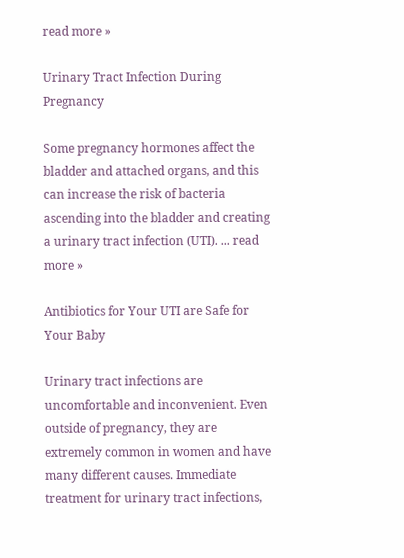read more »

Urinary Tract Infection During Pregnancy

Some pregnancy hormones affect the bladder and attached organs, and this can increase the risk of bacteria ascending into the bladder and creating a urinary tract infection (UTI). ... read more »

Antibiotics for Your UTI are Safe for Your Baby

Urinary tract infections are uncomfortable and inconvenient. Even outside of pregnancy, they are extremely common in women and have many different causes. Immediate treatment for urinary tract infections,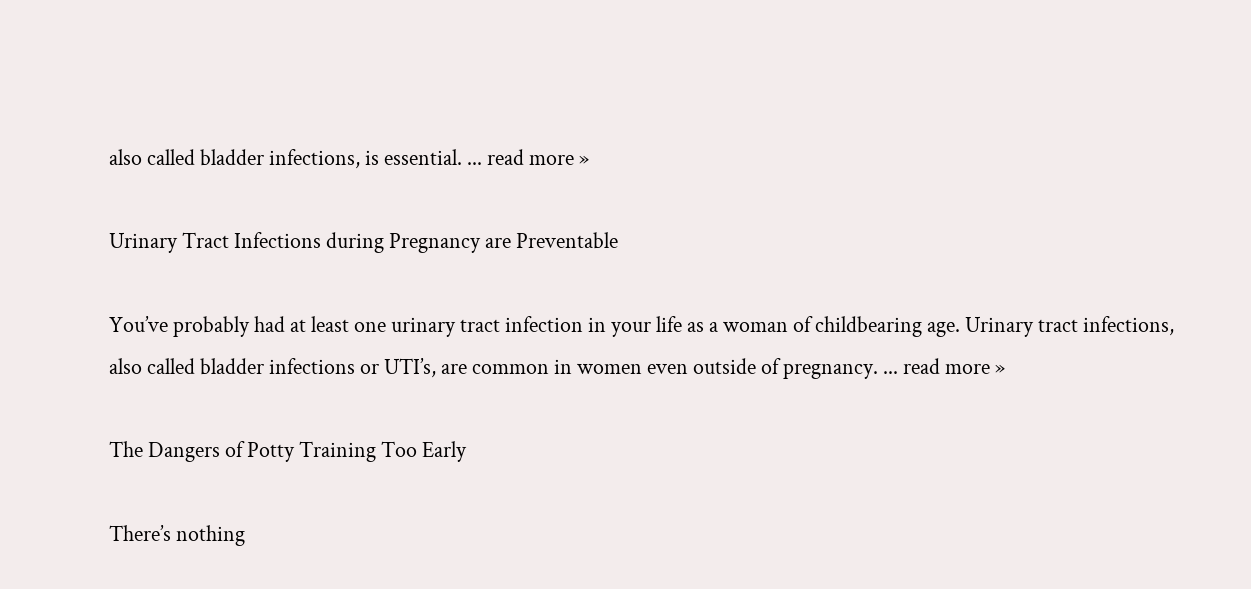also called bladder infections, is essential. ... read more »

Urinary Tract Infections during Pregnancy are Preventable

You’ve probably had at least one urinary tract infection in your life as a woman of childbearing age. Urinary tract infections, also called bladder infections or UTI’s, are common in women even outside of pregnancy. ... read more »

The Dangers of Potty Training Too Early

There’s nothing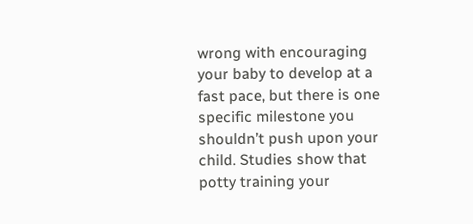wrong with encouraging your baby to develop at a fast pace, but there is one specific milestone you shouldn’t push upon your child. Studies show that potty training your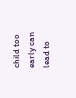child too early can lead to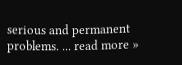serious and permanent problems. ... read more »